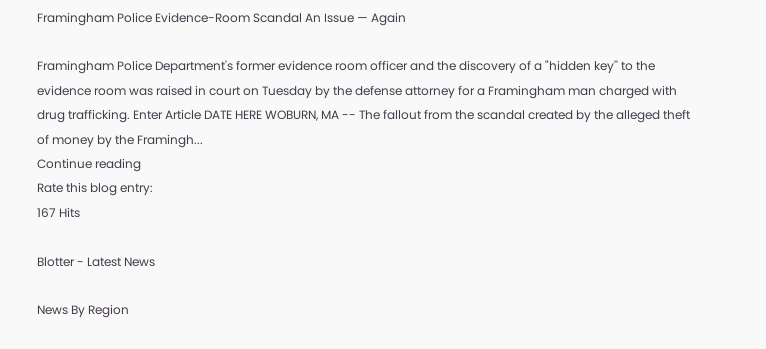Framingham Police Evidence-Room Scandal An Issue — Again

Framingham Police Department's former evidence room officer and the discovery of a "hidden key'' to the evidence room was raised in court on Tuesday by the defense attorney for a Framingham man charged with drug trafficking. Enter Article DATE HERE WOBURN, MA -- The fallout from the scandal created by the alleged theft of money by the Framingh...
Continue reading
Rate this blog entry:
167 Hits

Blotter - Latest News

News By Region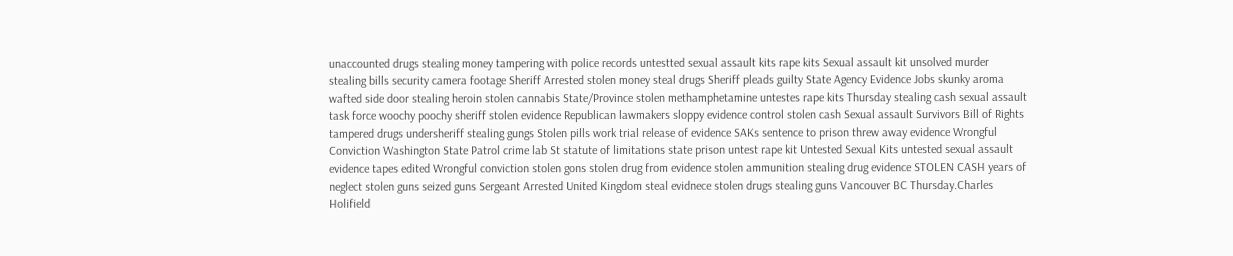unaccounted drugs stealing money tampering with police records untestted sexual assault kits rape kits Sexual assault kit unsolved murder stealing bills security camera footage Sheriff Arrested stolen money steal drugs Sheriff pleads guilty State Agency Evidence Jobs skunky aroma wafted side door stealing heroin stolen cannabis State/Province stolen methamphetamine untestes rape kits Thursday stealing cash sexual assault task force woochy poochy sheriff stolen evidence Republican lawmakers sloppy evidence control stolen cash Sexual assault Survivors Bill of Rights tampered drugs undersheriff stealing gungs Stolen pills work trial release of evidence SAKs sentence to prison threw away evidence Wrongful Conviction Washington State Patrol crime lab St statute of limitations state prison untest rape kit Untested Sexual Kits untested sexual assault evidence tapes edited Wrongful conviction stolen gons stolen drug from evidence stolen ammunition stealing drug evidence STOLEN CASH years of neglect stolen guns seized guns Sergeant Arrested United Kingdom steal evidnece stolen drugs stealing guns Vancouver BC Thursday.Charles Holifield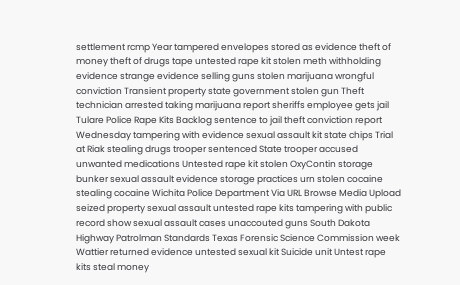settlement rcmp Year tampered envelopes stored as evidence theft of money theft of drugs tape untested rape kit stolen meth withholding evidence strange evidence selling guns stolen marijuana wrongful conviction Transient property state government stolen gun Theft technician arrested taking marijuana report sheriffs employee gets jail Tulare Police Rape Kits Backlog sentence to jail theft conviction report Wednesday tampering with evidence sexual assault kit state chips Trial at Riak stealing drugs trooper sentenced State trooper accused unwanted medications Untested rape kit stolen OxyContin storage bunker sexual assault evidence storage practices urn stolen cocaine stealing cocaine Wichita Police Department Via URL Browse Media Upload seized property sexual assault untested rape kits tampering with public record show sexual assault cases unaccouted guns South Dakota Highway Patrolman Standards Texas Forensic Science Commission week Wattier returned evidence untested sexual kit Suicide unit Untest rape kits steal money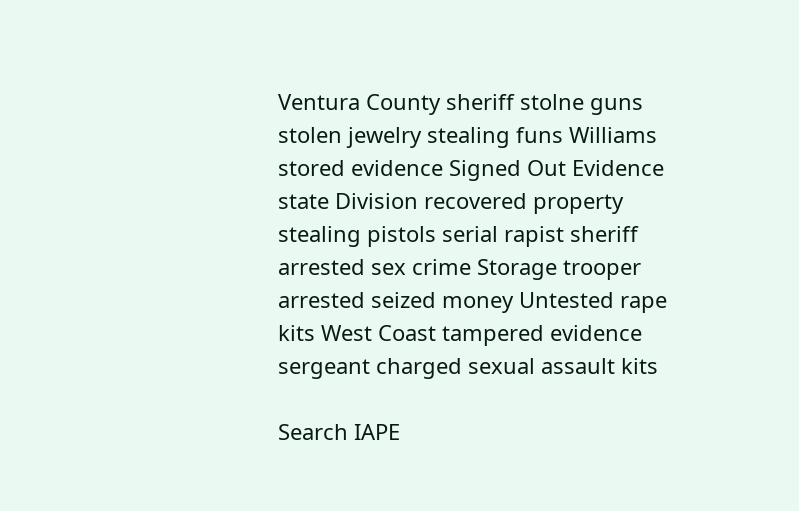Ventura County sheriff stolne guns stolen jewelry stealing funs Williams stored evidence Signed Out Evidence state Division recovered property stealing pistols serial rapist sheriff arrested sex crime Storage trooper arrested seized money Untested rape kits West Coast tampered evidence sergeant charged sexual assault kits

Search IAPE